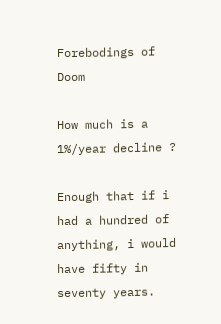Forebodings of Doom

How much is a 1%/year decline ?

Enough that if i had a hundred of anything, i would have fifty in seventy years.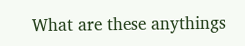What are these anythings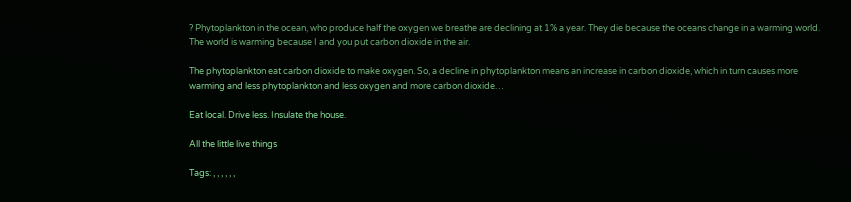? Phytoplankton in the ocean, who produce half the oxygen we breathe are declining at 1% a year. They die because the oceans change in a warming world. The world is warming because I and you put carbon dioxide in the air.

The phytoplankton eat carbon dioxide to make oxygen. So, a decline in phytoplankton means an increase in carbon dioxide, which in turn causes more warming and less phytoplankton and less oxygen and more carbon dioxide…

Eat local. Drive less. Insulate the house.

All the little live things

Tags: , , , , , ,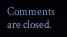Comments are closed.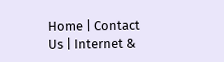Home | Contact Us | Internet &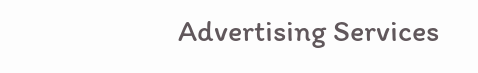Advertising Services